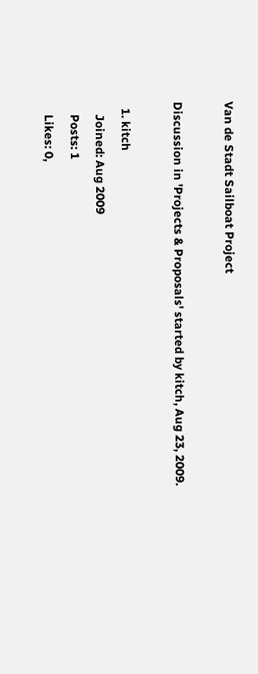Van de Stadt Sailboat Project

Discussion in 'Projects & Proposals' started by kitch, Aug 23, 2009.

  1. kitch
    Joined: Aug 2009
    Posts: 1
    Likes: 0,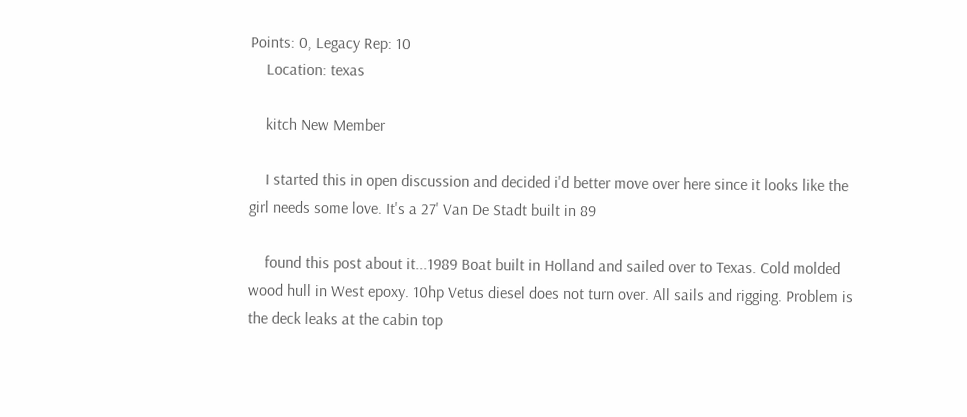Points: 0, Legacy Rep: 10
    Location: texas

    kitch New Member

    I started this in open discussion and decided i'd better move over here since it looks like the girl needs some love. It's a 27' Van De Stadt built in 89

    found this post about it...1989 Boat built in Holland and sailed over to Texas. Cold molded wood hull in West epoxy. 10hp Vetus diesel does not turn over. All sails and rigging. Problem is the deck leaks at the cabin top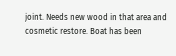joint. Needs new wood in that area and cosmetic restore. Boat has been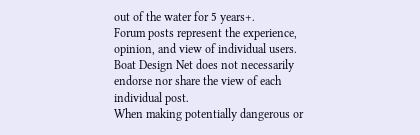out of the water for 5 years+.
Forum posts represent the experience, opinion, and view of individual users. Boat Design Net does not necessarily endorse nor share the view of each individual post.
When making potentially dangerous or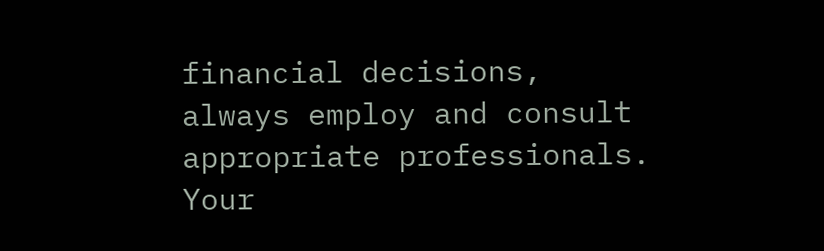financial decisions, always employ and consult appropriate professionals. Your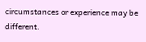circumstances or experience may be different.